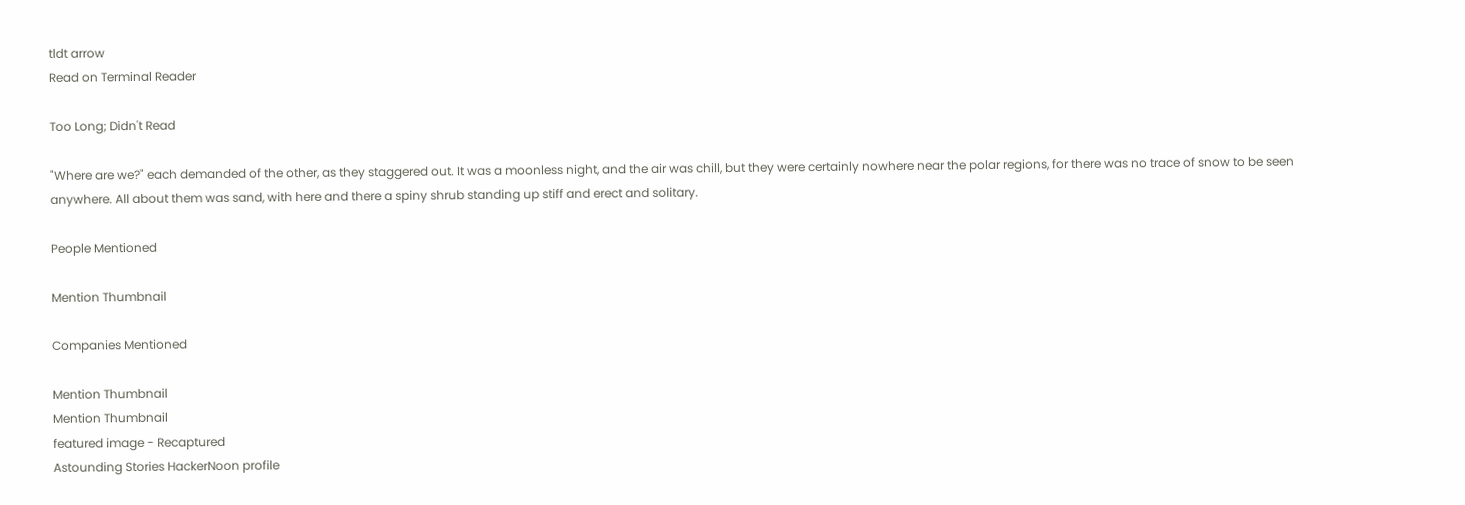tldt arrow
Read on Terminal Reader

Too Long; Didn't Read

"Where are we?" each demanded of the other, as they staggered out. It was a moonless night, and the air was chill, but they were certainly nowhere near the polar regions, for there was no trace of snow to be seen anywhere. All about them was sand, with here and there a spiny shrub standing up stiff and erect and solitary.

People Mentioned

Mention Thumbnail

Companies Mentioned

Mention Thumbnail
Mention Thumbnail
featured image - Recaptured
Astounding Stories HackerNoon profile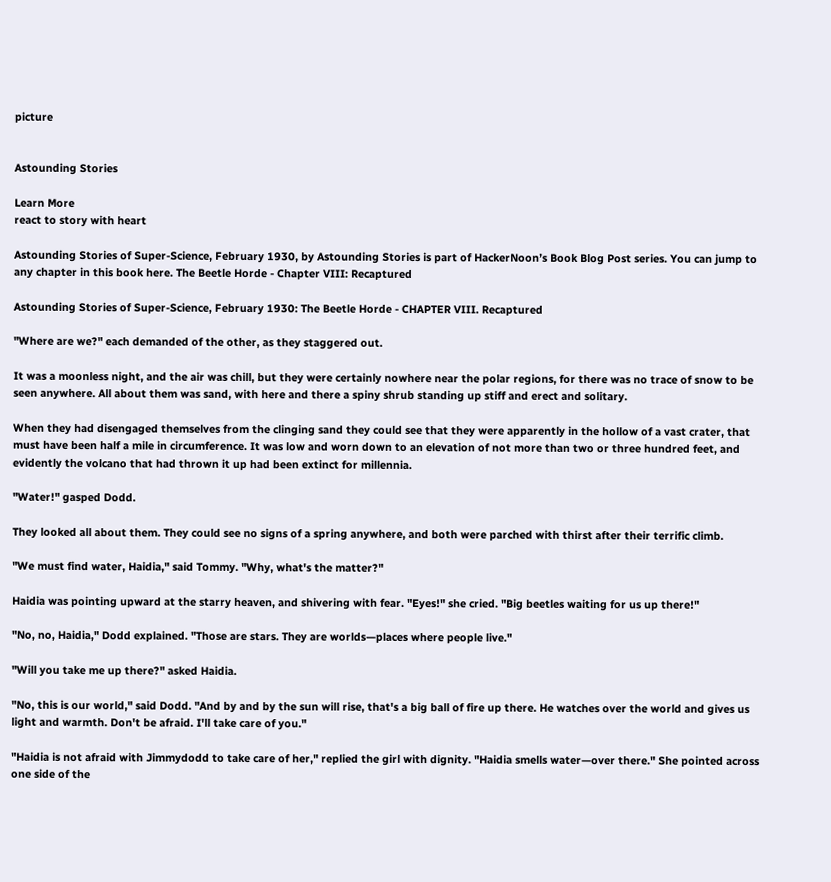picture


Astounding Stories

Learn More
react to story with heart

Astounding Stories of Super-Science, February 1930, by Astounding Stories is part of HackerNoon’s Book Blog Post series. You can jump to any chapter in this book here. The Beetle Horde - Chapter VIII: Recaptured

Astounding Stories of Super-Science, February 1930: The Beetle Horde - CHAPTER VIII. Recaptured

"Where are we?" each demanded of the other, as they staggered out.

It was a moonless night, and the air was chill, but they were certainly nowhere near the polar regions, for there was no trace of snow to be seen anywhere. All about them was sand, with here and there a spiny shrub standing up stiff and erect and solitary.

When they had disengaged themselves from the clinging sand they could see that they were apparently in the hollow of a vast crater, that must have been half a mile in circumference. It was low and worn down to an elevation of not more than two or three hundred feet, and evidently the volcano that had thrown it up had been extinct for millennia.

"Water!" gasped Dodd.

They looked all about them. They could see no signs of a spring anywhere, and both were parched with thirst after their terrific climb.

"We must find water, Haidia," said Tommy. "Why, what's the matter?"

Haidia was pointing upward at the starry heaven, and shivering with fear. "Eyes!" she cried. "Big beetles waiting for us up there!"

"No, no, Haidia," Dodd explained. "Those are stars. They are worlds—places where people live."

"Will you take me up there?" asked Haidia.

"No, this is our world," said Dodd. "And by and by the sun will rise, that's a big ball of fire up there. He watches over the world and gives us light and warmth. Don't be afraid. I'll take care of you."

"Haidia is not afraid with Jimmydodd to take care of her," replied the girl with dignity. "Haidia smells water—over there." She pointed across one side of the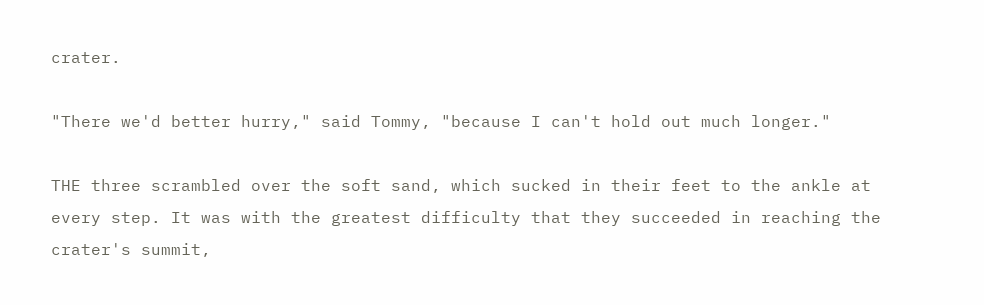crater.

"There we'd better hurry," said Tommy, "because I can't hold out much longer."

THE three scrambled over the soft sand, which sucked in their feet to the ankle at every step. It was with the greatest difficulty that they succeeded in reaching the crater's summit,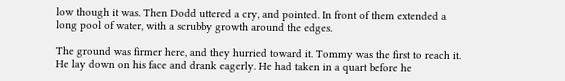low though it was. Then Dodd uttered a cry, and pointed. In front of them extended a long pool of water, with a scrubby growth around the edges.

The ground was firmer here, and they hurried toward it. Tommy was the first to reach it. He lay down on his face and drank eagerly. He had taken in a quart before he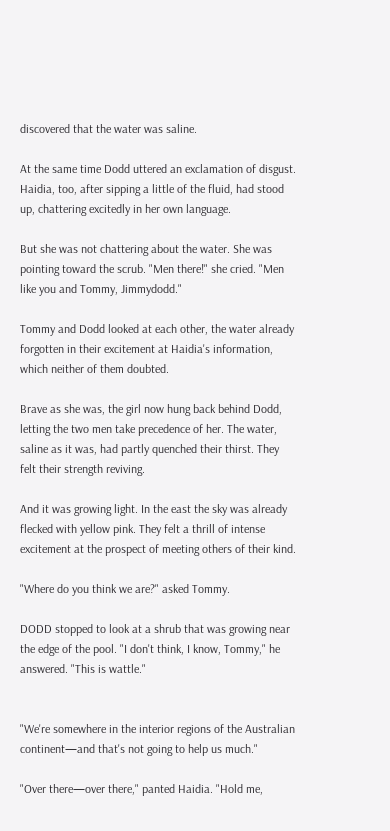discovered that the water was saline.

At the same time Dodd uttered an exclamation of disgust. Haidia, too, after sipping a little of the fluid, had stood up, chattering excitedly in her own language.

But she was not chattering about the water. She was pointing toward the scrub. "Men there!" she cried. "Men like you and Tommy, Jimmydodd."

Tommy and Dodd looked at each other, the water already forgotten in their excitement at Haidia's information, which neither of them doubted.

Brave as she was, the girl now hung back behind Dodd, letting the two men take precedence of her. The water, saline as it was, had partly quenched their thirst. They felt their strength reviving.

And it was growing light. In the east the sky was already flecked with yellow pink. They felt a thrill of intense excitement at the prospect of meeting others of their kind.

"Where do you think we are?" asked Tommy.

DODD stopped to look at a shrub that was growing near the edge of the pool. "I don't think, I know, Tommy," he answered. "This is wattle."


"We're somewhere in the interior regions of the Australian continent—and that's not going to help us much."

"Over there—over there," panted Haidia. "Hold me,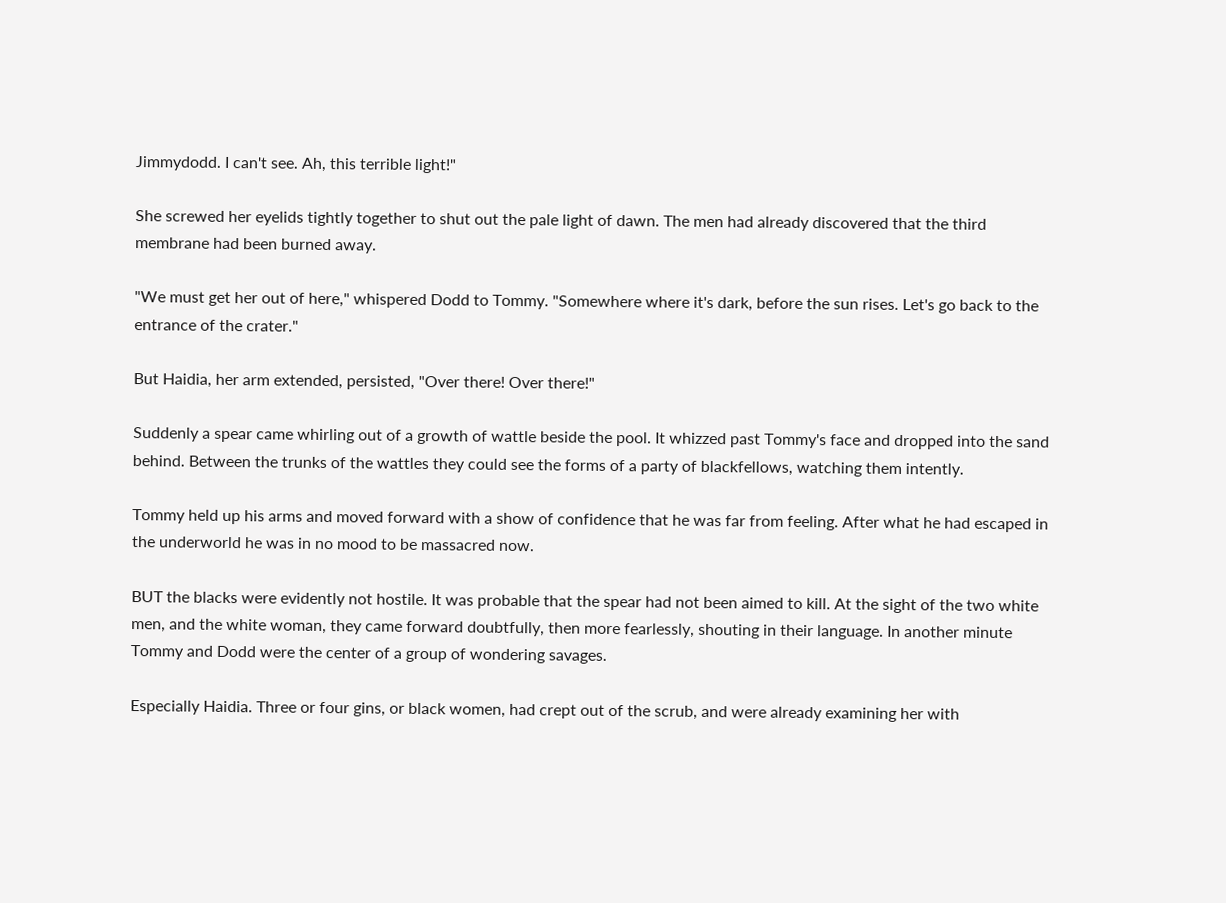Jimmydodd. I can't see. Ah, this terrible light!"

She screwed her eyelids tightly together to shut out the pale light of dawn. The men had already discovered that the third membrane had been burned away.

"We must get her out of here," whispered Dodd to Tommy. "Somewhere where it's dark, before the sun rises. Let's go back to the entrance of the crater."

But Haidia, her arm extended, persisted, "Over there! Over there!"

Suddenly a spear came whirling out of a growth of wattle beside the pool. It whizzed past Tommy's face and dropped into the sand behind. Between the trunks of the wattles they could see the forms of a party of blackfellows, watching them intently.

Tommy held up his arms and moved forward with a show of confidence that he was far from feeling. After what he had escaped in the underworld he was in no mood to be massacred now.

BUT the blacks were evidently not hostile. It was probable that the spear had not been aimed to kill. At the sight of the two white men, and the white woman, they came forward doubtfully, then more fearlessly, shouting in their language. In another minute Tommy and Dodd were the center of a group of wondering savages.

Especially Haidia. Three or four gins, or black women, had crept out of the scrub, and were already examining her with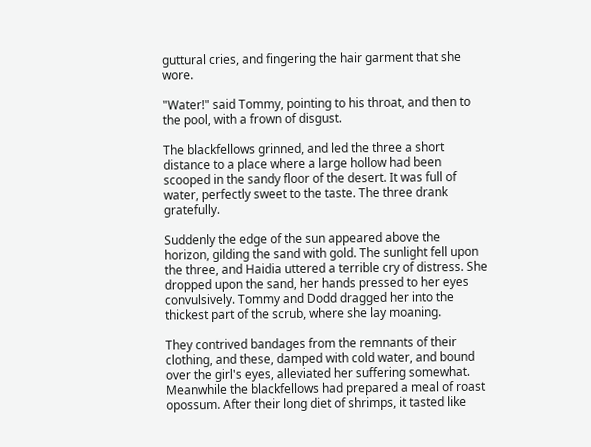guttural cries, and fingering the hair garment that she wore.

"Water!" said Tommy, pointing to his throat, and then to the pool, with a frown of disgust.

The blackfellows grinned, and led the three a short distance to a place where a large hollow had been scooped in the sandy floor of the desert. It was full of water, perfectly sweet to the taste. The three drank gratefully.

Suddenly the edge of the sun appeared above the horizon, gilding the sand with gold. The sunlight fell upon the three, and Haidia uttered a terrible cry of distress. She dropped upon the sand, her hands pressed to her eyes convulsively. Tommy and Dodd dragged her into the thickest part of the scrub, where she lay moaning.

They contrived bandages from the remnants of their clothing, and these, damped with cold water, and bound over the girl's eyes, alleviated her suffering somewhat. Meanwhile the blackfellows had prepared a meal of roast opossum. After their long diet of shrimps, it tasted like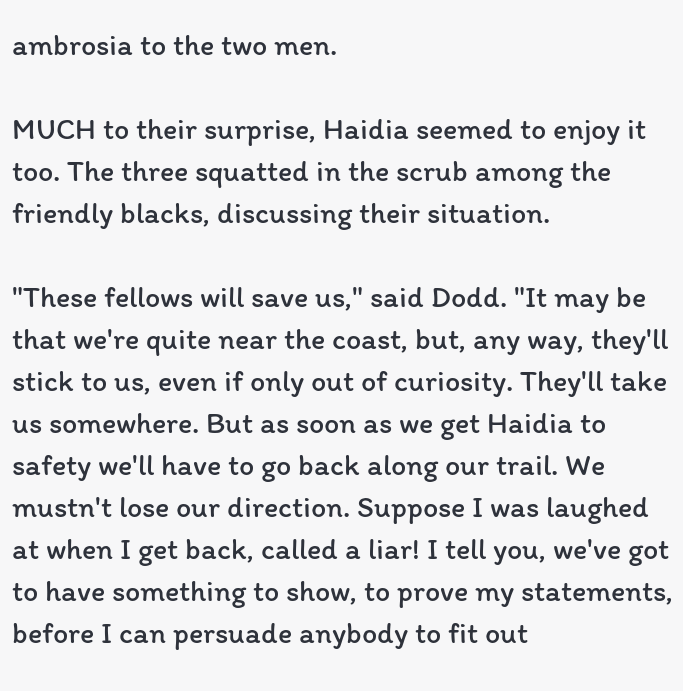ambrosia to the two men.

MUCH to their surprise, Haidia seemed to enjoy it too. The three squatted in the scrub among the friendly blacks, discussing their situation.

"These fellows will save us," said Dodd. "It may be that we're quite near the coast, but, any way, they'll stick to us, even if only out of curiosity. They'll take us somewhere. But as soon as we get Haidia to safety we'll have to go back along our trail. We mustn't lose our direction. Suppose I was laughed at when I get back, called a liar! I tell you, we've got to have something to show, to prove my statements, before I can persuade anybody to fit out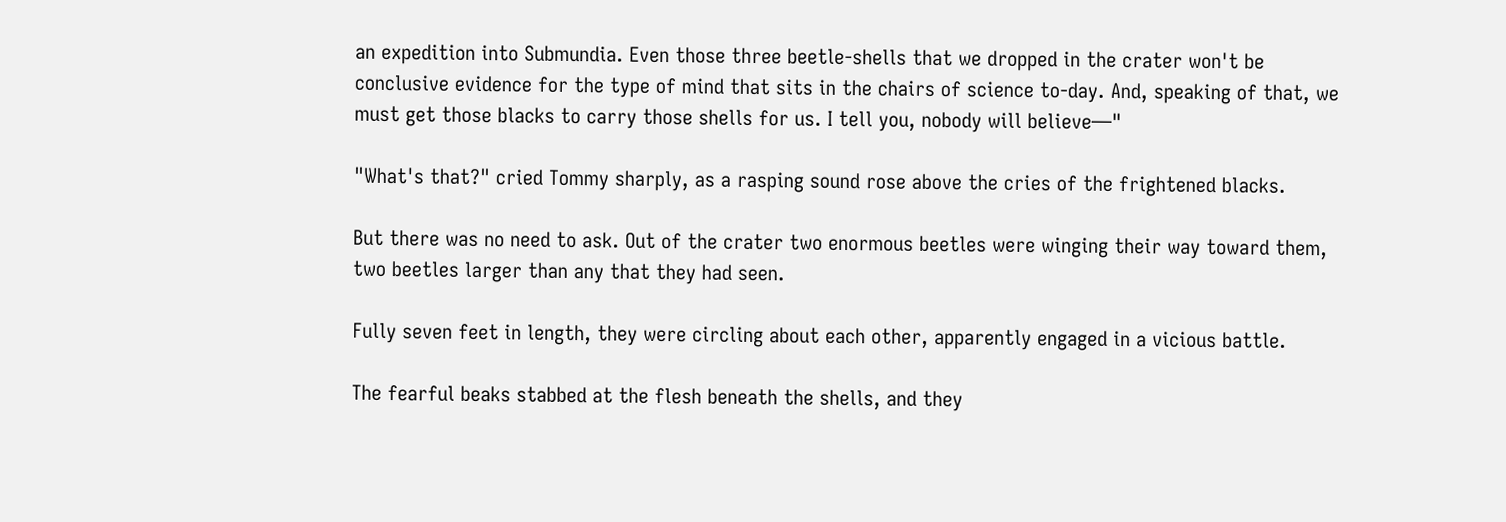an expedition into Submundia. Even those three beetle-shells that we dropped in the crater won't be conclusive evidence for the type of mind that sits in the chairs of science to-day. And, speaking of that, we must get those blacks to carry those shells for us. I tell you, nobody will believe—"

"What's that?" cried Tommy sharply, as a rasping sound rose above the cries of the frightened blacks.

But there was no need to ask. Out of the crater two enormous beetles were winging their way toward them, two beetles larger than any that they had seen.

Fully seven feet in length, they were circling about each other, apparently engaged in a vicious battle.

The fearful beaks stabbed at the flesh beneath the shells, and they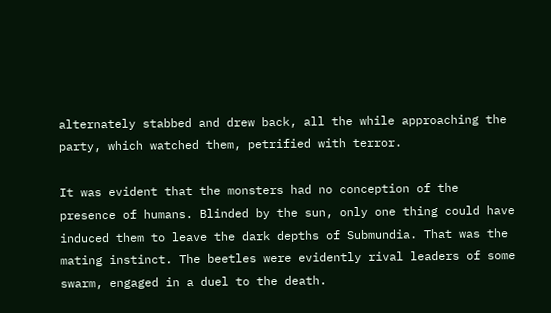alternately stabbed and drew back, all the while approaching the party, which watched them, petrified with terror.

It was evident that the monsters had no conception of the presence of humans. Blinded by the sun, only one thing could have induced them to leave the dark depths of Submundia. That was the mating instinct. The beetles were evidently rival leaders of some swarm, engaged in a duel to the death.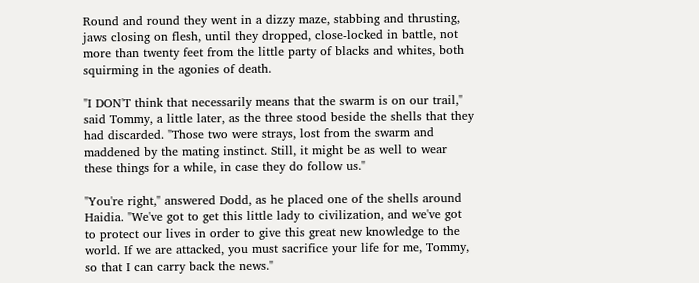Round and round they went in a dizzy maze, stabbing and thrusting, jaws closing on flesh, until they dropped, close-locked in battle, not more than twenty feet from the little party of blacks and whites, both squirming in the agonies of death.

"I DON'T think that necessarily means that the swarm is on our trail," said Tommy, a little later, as the three stood beside the shells that they had discarded. "Those two were strays, lost from the swarm and maddened by the mating instinct. Still, it might be as well to wear these things for a while, in case they do follow us."

"You're right," answered Dodd, as he placed one of the shells around Haidia. "We've got to get this little lady to civilization, and we've got to protect our lives in order to give this great new knowledge to the world. If we are attacked, you must sacrifice your life for me, Tommy, so that I can carry back the news."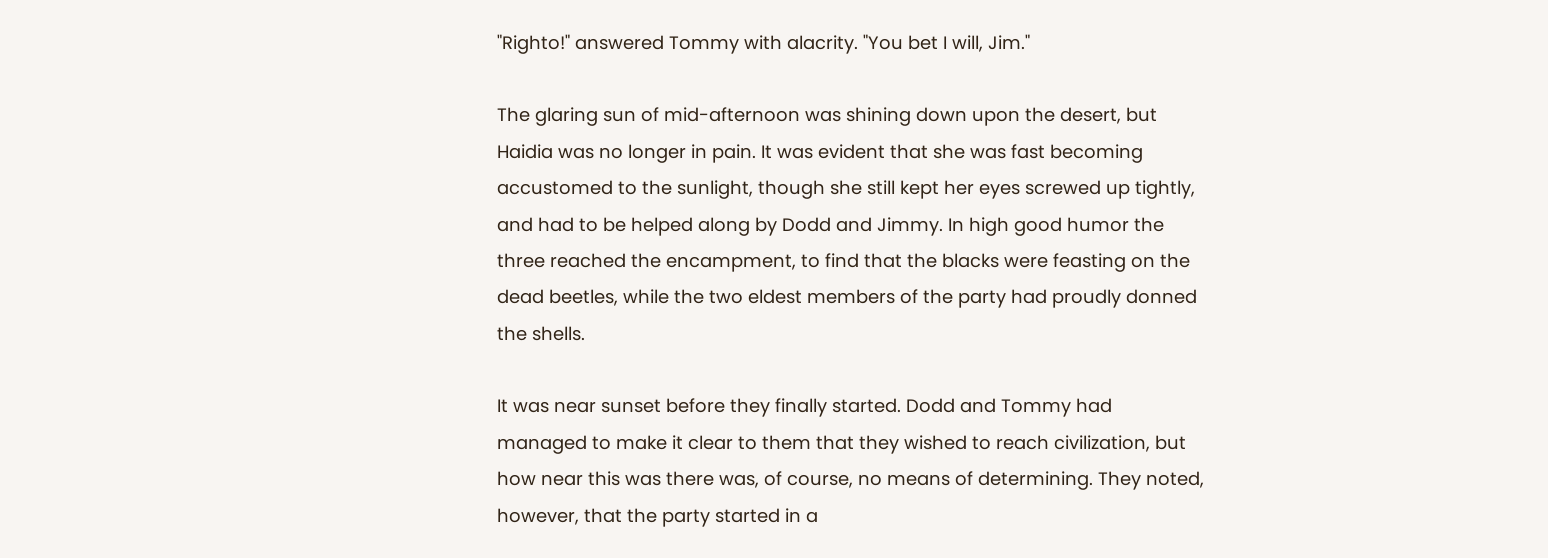"Righto!" answered Tommy with alacrity. "You bet I will, Jim."

The glaring sun of mid-afternoon was shining down upon the desert, but Haidia was no longer in pain. It was evident that she was fast becoming accustomed to the sunlight, though she still kept her eyes screwed up tightly, and had to be helped along by Dodd and Jimmy. In high good humor the three reached the encampment, to find that the blacks were feasting on the dead beetles, while the two eldest members of the party had proudly donned the shells.

It was near sunset before they finally started. Dodd and Tommy had managed to make it clear to them that they wished to reach civilization, but how near this was there was, of course, no means of determining. They noted, however, that the party started in a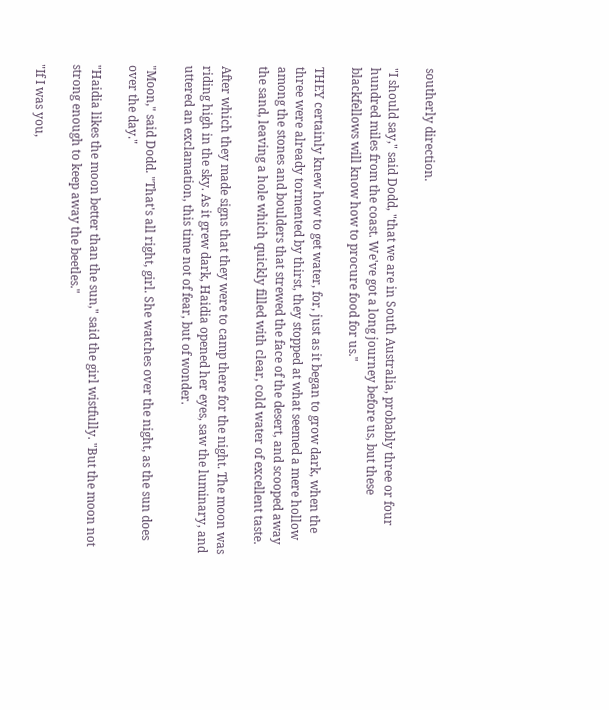southerly direction.

"I should say," said Dodd, "that we are in South Australia, probably three or four hundred miles from the coast. We've got a long journey before us, but these blackfellows will know how to procure food for us."

THEY certainly knew how to get water, for, just as it began to grow dark, when the three were already tormented by thirst, they stopped at what seemed a mere hollow among the stones and boulders that strewed the face of the desert, and scooped away the sand, leaving a hole which quickly filled with clear, cold water of excellent taste.

After which they made signs that they were to camp there for the night. The moon was riding high in the sky. As it grew dark, Haidia opened her eyes, saw the luminary, and uttered an exclamation, this time not of fear, but of wonder.

"Moon," said Dodd. "That's all right, girl. She watches over the night, as the sun does over the day."

"Haidia likes the moon better than the sun," said the girl wistfully. "But the moon not strong enough to keep away the beetles."

"If I was you,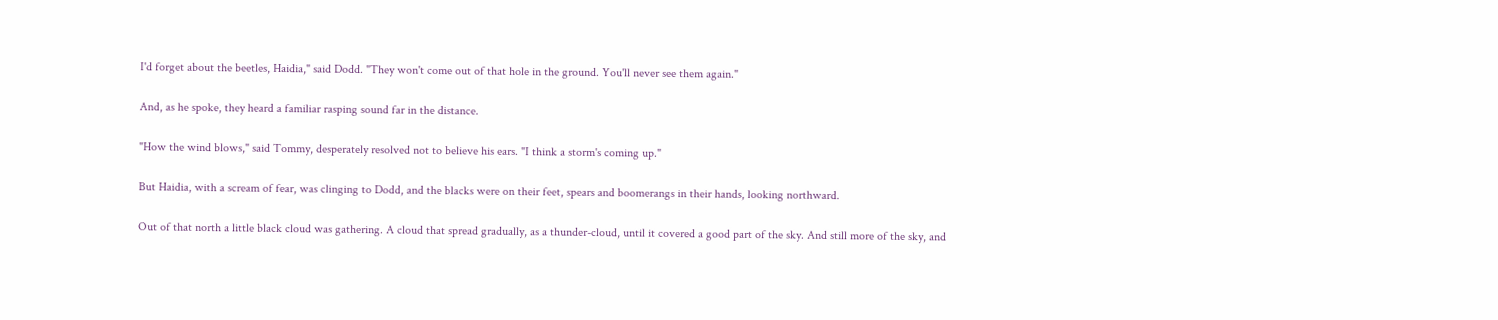I'd forget about the beetles, Haidia," said Dodd. "They won't come out of that hole in the ground. You'll never see them again."

And, as he spoke, they heard a familiar rasping sound far in the distance.

"How the wind blows," said Tommy, desperately resolved not to believe his ears. "I think a storm's coming up."

But Haidia, with a scream of fear, was clinging to Dodd, and the blacks were on their feet, spears and boomerangs in their hands, looking northward.

Out of that north a little black cloud was gathering. A cloud that spread gradually, as a thunder-cloud, until it covered a good part of the sky. And still more of the sky, and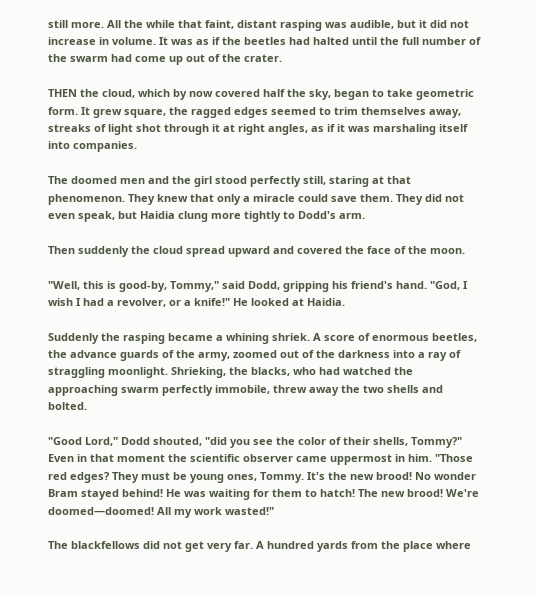still more. All the while that faint, distant rasping was audible, but it did not increase in volume. It was as if the beetles had halted until the full number of the swarm had come up out of the crater.

THEN the cloud, which by now covered half the sky, began to take geometric form. It grew square, the ragged edges seemed to trim themselves away, streaks of light shot through it at right angles, as if it was marshaling itself into companies.

The doomed men and the girl stood perfectly still, staring at that phenomenon. They knew that only a miracle could save them. They did not even speak, but Haidia clung more tightly to Dodd's arm.

Then suddenly the cloud spread upward and covered the face of the moon.

"Well, this is good-by, Tommy," said Dodd, gripping his friend's hand. "God, I wish I had a revolver, or a knife!" He looked at Haidia.

Suddenly the rasping became a whining shriek. A score of enormous beetles, the advance guards of the army, zoomed out of the darkness into a ray of straggling moonlight. Shrieking, the blacks, who had watched the approaching swarm perfectly immobile, threw away the two shells and bolted.

"Good Lord," Dodd shouted, "did you see the color of their shells, Tommy?" Even in that moment the scientific observer came uppermost in him. "Those red edges? They must be young ones, Tommy. It's the new brood! No wonder Bram stayed behind! He was waiting for them to hatch! The new brood! We're doomed—doomed! All my work wasted!"

The blackfellows did not get very far. A hundred yards from the place where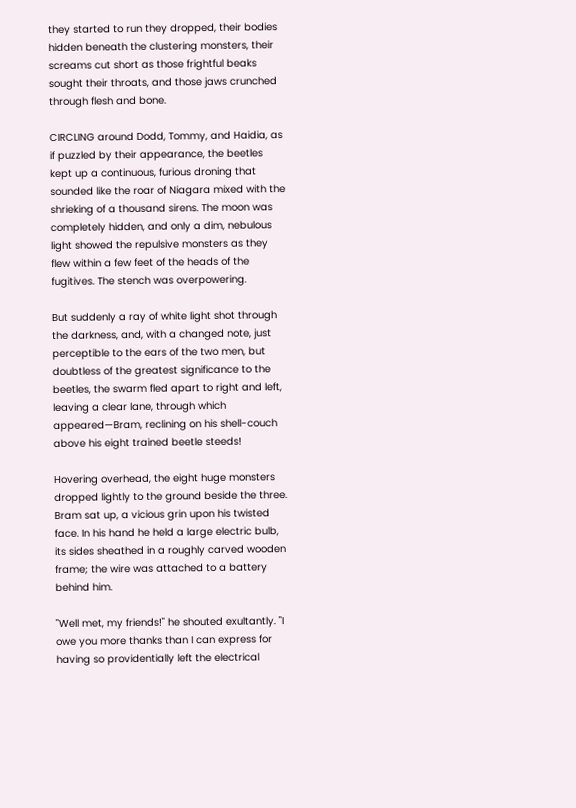they started to run they dropped, their bodies hidden beneath the clustering monsters, their screams cut short as those frightful beaks sought their throats, and those jaws crunched through flesh and bone.

CIRCLING around Dodd, Tommy, and Haidia, as if puzzled by their appearance, the beetles kept up a continuous, furious droning that sounded like the roar of Niagara mixed with the shrieking of a thousand sirens. The moon was completely hidden, and only a dim, nebulous light showed the repulsive monsters as they flew within a few feet of the heads of the fugitives. The stench was overpowering.

But suddenly a ray of white light shot through the darkness, and, with a changed note, just perceptible to the ears of the two men, but doubtless of the greatest significance to the beetles, the swarm fled apart to right and left, leaving a clear lane, through which appeared—Bram, reclining on his shell-couch above his eight trained beetle steeds!

Hovering overhead, the eight huge monsters dropped lightly to the ground beside the three. Bram sat up, a vicious grin upon his twisted face. In his hand he held a large electric bulb, its sides sheathed in a roughly carved wooden frame; the wire was attached to a battery behind him.

"Well met, my friends!" he shouted exultantly. "I owe you more thanks than I can express for having so providentially left the electrical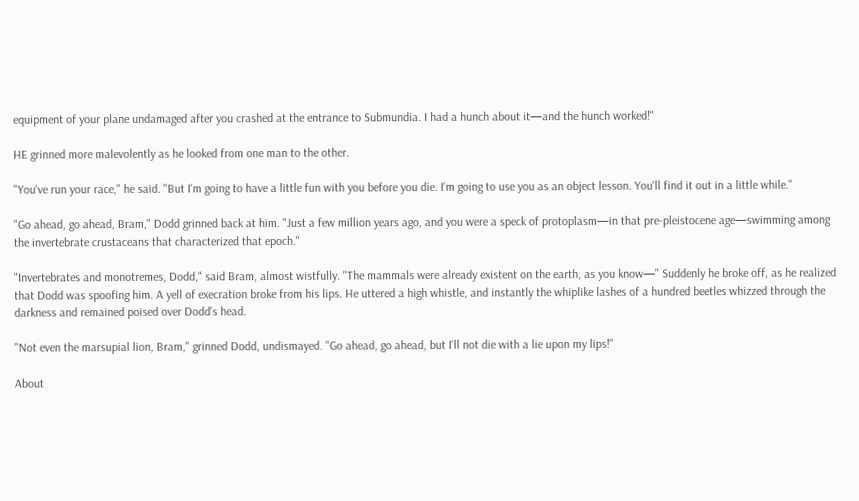equipment of your plane undamaged after you crashed at the entrance to Submundia. I had a hunch about it—and the hunch worked!"

HE grinned more malevolently as he looked from one man to the other.

"You've run your race," he said. "But I'm going to have a little fun with you before you die. I'm going to use you as an object lesson. You'll find it out in a little while."

"Go ahead, go ahead, Bram," Dodd grinned back at him. "Just a few million years ago, and you were a speck of protoplasm—in that pre-pleistocene age—swimming among the invertebrate crustaceans that characterized that epoch."

"Invertebrates and monotremes, Dodd," said Bram, almost wistfully. "The mammals were already existent on the earth, as you know—" Suddenly he broke off, as he realized that Dodd was spoofing him. A yell of execration broke from his lips. He uttered a high whistle, and instantly the whiplike lashes of a hundred beetles whizzed through the darkness and remained poised over Dodd's head.

"Not even the marsupial lion, Bram," grinned Dodd, undismayed. "Go ahead, go ahead, but I'll not die with a lie upon my lips!"

About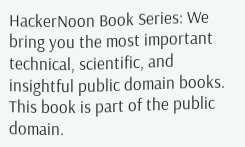HackerNoon Book Series: We bring you the most important technical, scientific, and insightful public domain books. This book is part of the public domain.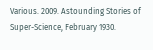Various. 2009. Astounding Stories of Super-Science, February 1930.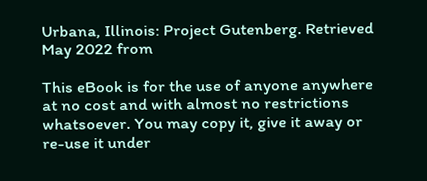Urbana, Illinois: Project Gutenberg. Retrieved May 2022 from

This eBook is for the use of anyone anywhere at no cost and with almost no restrictions whatsoever. You may copy it, give it away or re-use it under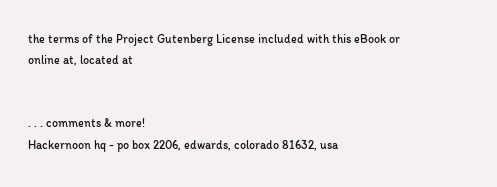the terms of the Project Gutenberg License included with this eBook or online at, located at


. . . comments & more!
Hackernoon hq - po box 2206, edwards, colorado 81632, usa